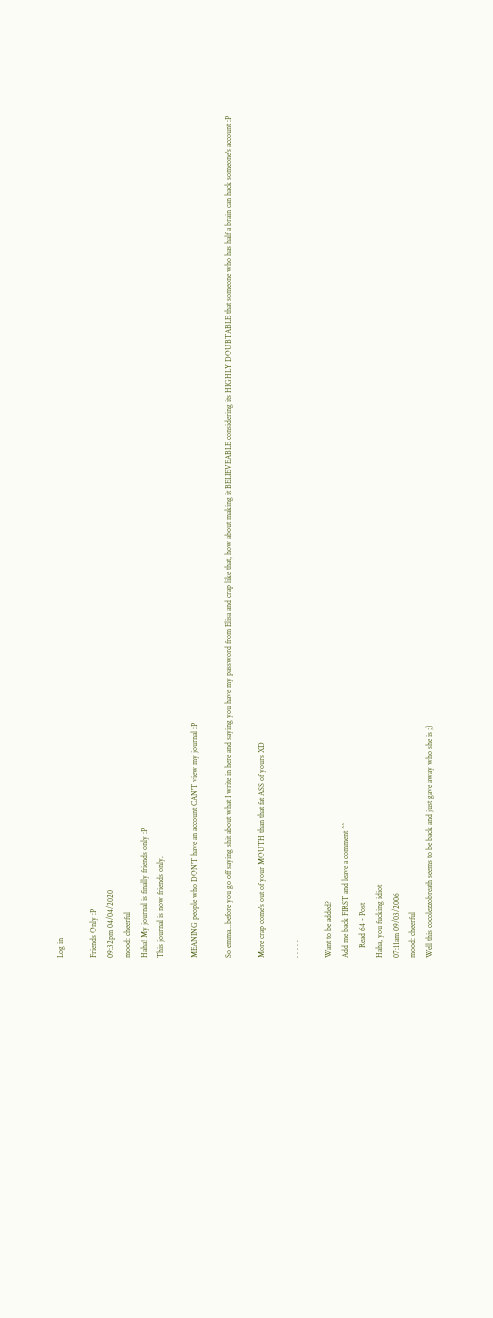Log in

Friends Only :P
09:32pm 04/04/2020
mood: cheerful
Haha! My journal is finally friends only :P
This journal is now friends only.

MEANING people who DON'T have an account CAN'T view my journal :P

So emma...before you go off saying shit about what I write in here and saying you have my password from Elisa and crap like that, how about making it BELIEVEABLE considering its HIGHLY DOUBTABLE that someone who has half a brain can hack someone's account :P

More crap come's out of your MOUTH than that fat ASS of yours XD

. . . . .

Want to be added?
Add me back FIRST and leave a comment ^^
     Read 64 - Post
Haha, you fucking idiot
07:11am 09/03/2006
mood: cheerful
Well this cocolezzobreath seems to be back and just gave away who she is ;)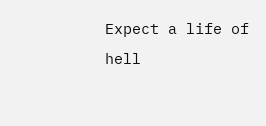Expect a life of hell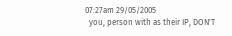07:27am 29/05/2005
  you, person with as their IP, DON'T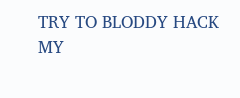TRY TO BLODDY HACK MY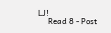LJ!
     Read 8 - Post